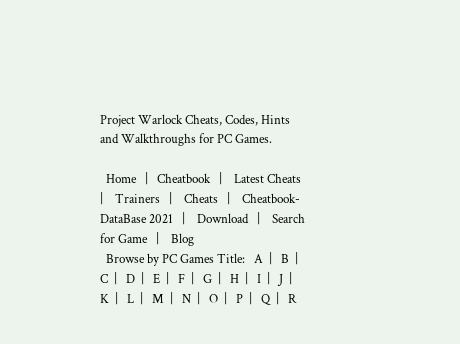Project Warlock Cheats, Codes, Hints and Walkthroughs for PC Games.

  Home   |   Cheatbook   |    Latest Cheats   |    Trainers   |    Cheats   |    Cheatbook-DataBase 2021   |    Download   |    Search for Game   |    Blog
  Browse by PC Games Title:   A  |   B  |   C  |   D  |   E  |   F  |   G  |   H  |   I  |   J  |   K  |   L  |   M  |   N  |   O  |   P  |   Q  |   R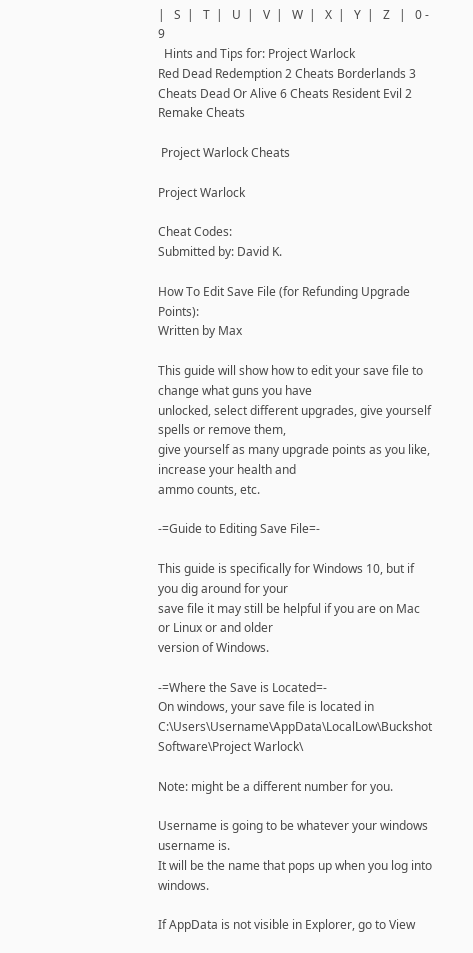|   S  |   T  |   U  |   V  |   W  |   X  |   Y  |   Z   |   0 - 9
  Hints and Tips for: Project Warlock
Red Dead Redemption 2 Cheats Borderlands 3 Cheats Dead Or Alive 6 Cheats Resident Evil 2 Remake Cheats

 Project Warlock Cheats

Project Warlock

Cheat Codes:
Submitted by: David K.

How To Edit Save File (for Refunding Upgrade Points):
Written by Max

This guide will show how to edit your save file to change what guns you have
unlocked, select different upgrades, give yourself spells or remove them,
give yourself as many upgrade points as you like, increase your health and
ammo counts, etc.

-=Guide to Editing Save File=-

This guide is specifically for Windows 10, but if you dig around for your
save file it may still be helpful if you are on Mac or Linux or and older
version of Windows.

-=Where the Save is Located=-
On windows, your save file is located in
C:\Users\Username\AppData\LocalLow\Buckshot Software\Project Warlock\

Note: might be a different number for you.

Username is going to be whatever your windows username is.
It will be the name that pops up when you log into windows.

If AppData is not visible in Explorer, go to View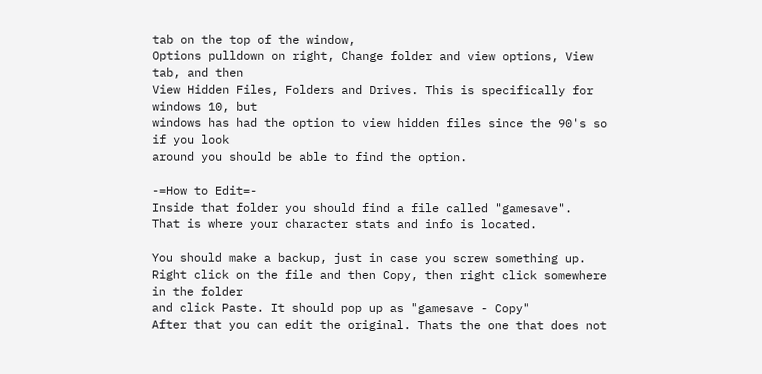tab on the top of the window,
Options pulldown on right, Change folder and view options, View tab, and then
View Hidden Files, Folders and Drives. This is specifically for windows 10, but
windows has had the option to view hidden files since the 90's so if you look
around you should be able to find the option.

-=How to Edit=-
Inside that folder you should find a file called "gamesave".
That is where your character stats and info is located.

You should make a backup, just in case you screw something up.
Right click on the file and then Copy, then right click somewhere in the folder
and click Paste. It should pop up as "gamesave - Copy"
After that you can edit the original. Thats the one that does not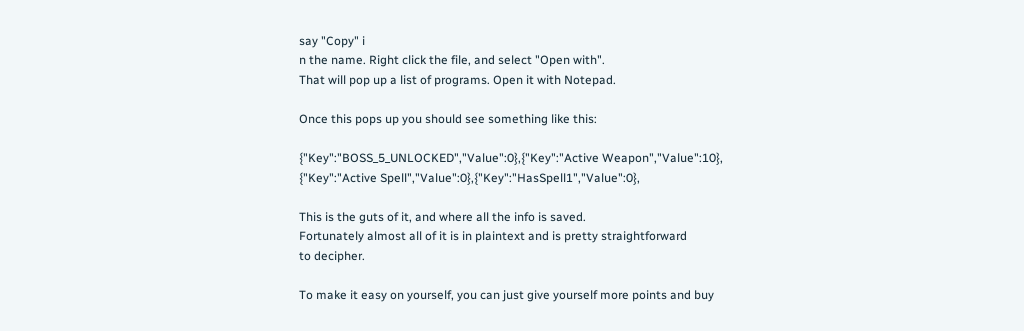say "Copy" i
n the name. Right click the file, and select "Open with".
That will pop up a list of programs. Open it with Notepad.

Once this pops up you should see something like this:

{"Key":"BOSS_5_UNLOCKED","Value":0},{"Key":"Active Weapon","Value":10},
{"Key":"Active Spell","Value":0},{"Key":"HasSpell1","Value":0},

This is the guts of it, and where all the info is saved.
Fortunately almost all of it is in plaintext and is pretty straightforward
to decipher.

To make it easy on yourself, you can just give yourself more points and buy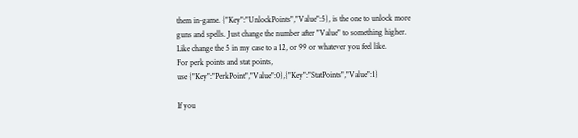them in-game. {"Key":"UnlockPoints","Value":5}, is the one to unlock more
guns and spells. Just change the number after "Value" to something higher.
Like change the 5 in my case to a 12, or 99 or whatever you feel like.
For perk points and stat points,
use {"Key":"PerkPoint","Value":0},{"Key":"StatPoints","Value":1}

If you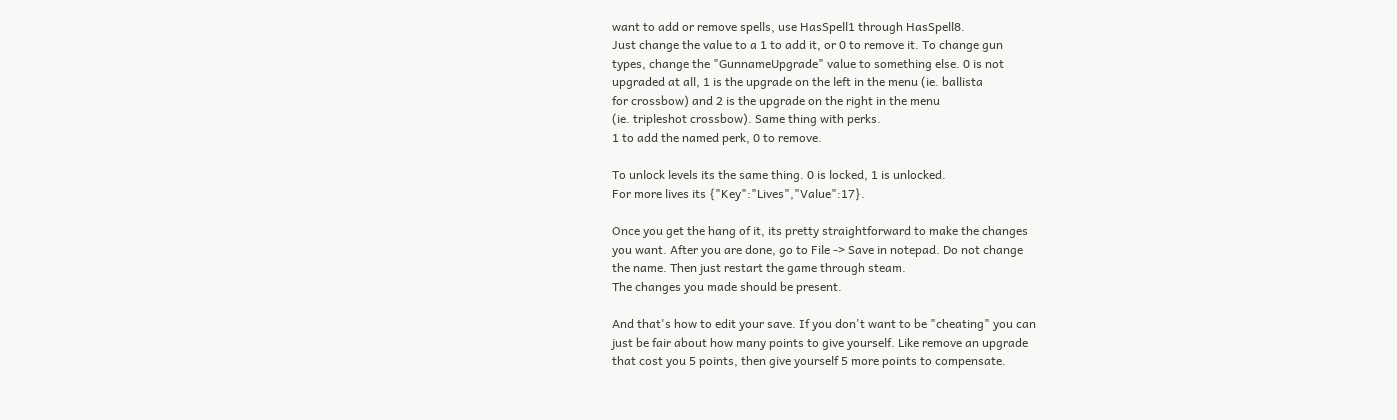want to add or remove spells, use HasSpell1 through HasSpell8.
Just change the value to a 1 to add it, or 0 to remove it. To change gun
types, change the "GunnameUpgrade" value to something else. 0 is not
upgraded at all, 1 is the upgrade on the left in the menu (ie. ballista
for crossbow) and 2 is the upgrade on the right in the menu
(ie. tripleshot crossbow). Same thing with perks.
1 to add the named perk, 0 to remove.

To unlock levels its the same thing. 0 is locked, 1 is unlocked.
For more lives its {"Key":"Lives","Value":17}.

Once you get the hang of it, its pretty straightforward to make the changes
you want. After you are done, go to File -> Save in notepad. Do not change
the name. Then just restart the game through steam.
The changes you made should be present.

And that's how to edit your save. If you don't want to be "cheating" you can
just be fair about how many points to give yourself. Like remove an upgrade
that cost you 5 points, then give yourself 5 more points to compensate.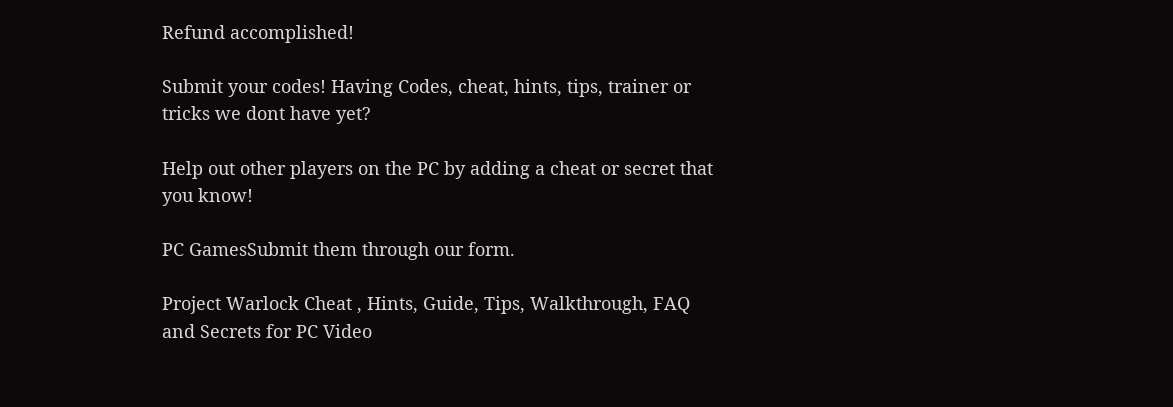Refund accomplished!

Submit your codes! Having Codes, cheat, hints, tips, trainer or tricks we dont have yet?

Help out other players on the PC by adding a cheat or secret that you know!

PC GamesSubmit them through our form.

Project Warlock Cheat , Hints, Guide, Tips, Walkthrough, FAQ and Secrets for PC Video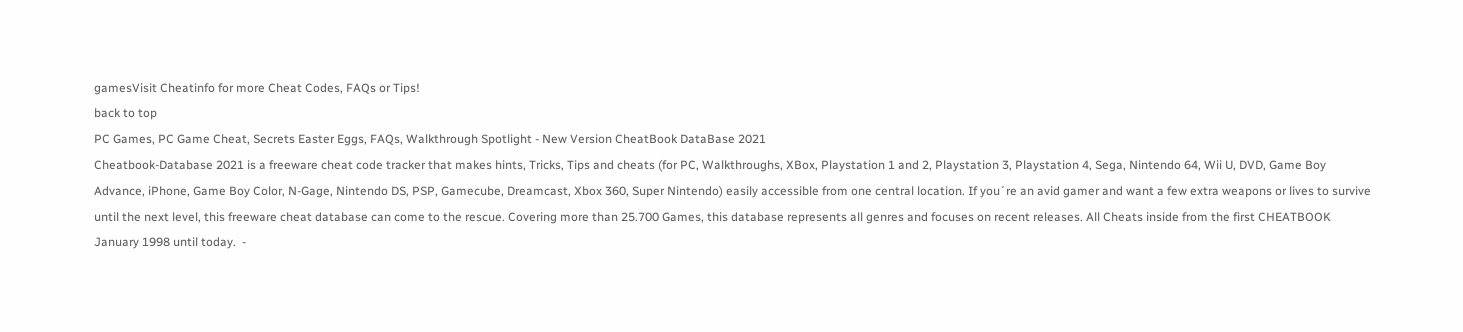gamesVisit Cheatinfo for more Cheat Codes, FAQs or Tips!
back to top
PC Games, PC Game Cheat, Secrets Easter Eggs, FAQs, Walkthrough Spotlight - New Version CheatBook DataBase 2021
Cheatbook-Database 2021 is a freeware cheat code tracker that makes hints, Tricks, Tips and cheats (for PC, Walkthroughs, XBox, Playstation 1 and 2, Playstation 3, Playstation 4, Sega, Nintendo 64, Wii U, DVD, Game Boy Advance, iPhone, Game Boy Color, N-Gage, Nintendo DS, PSP, Gamecube, Dreamcast, Xbox 360, Super Nintendo) easily accessible from one central location. If you´re an avid gamer and want a few extra weapons or lives to survive until the next level, this freeware cheat database can come to the rescue. Covering more than 25.700 Games, this database represents all genres and focuses on recent releases. All Cheats inside from the first CHEATBOOK January 1998 until today.  -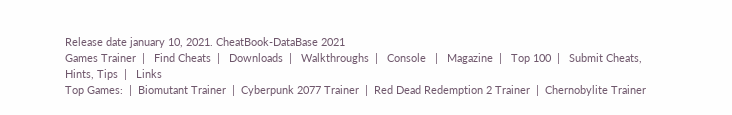Release date january 10, 2021. CheatBook-DataBase 2021
Games Trainer  |   Find Cheats  |   Downloads  |   Walkthroughs  |   Console   |   Magazine  |   Top 100  |   Submit Cheats, Hints, Tips  |   Links
Top Games:  |  Biomutant Trainer  |  Cyberpunk 2077 Trainer  |  Red Dead Redemption 2 Trainer  |  Chernobylite Trainer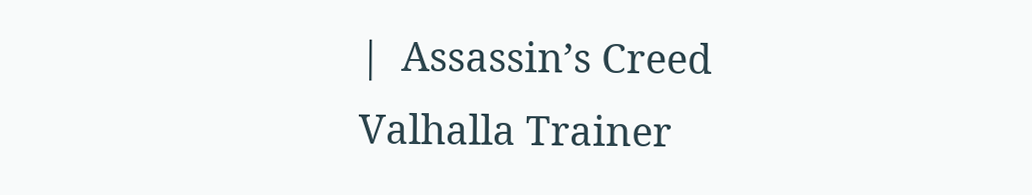|  Assassin’s Creed Valhalla Trainer